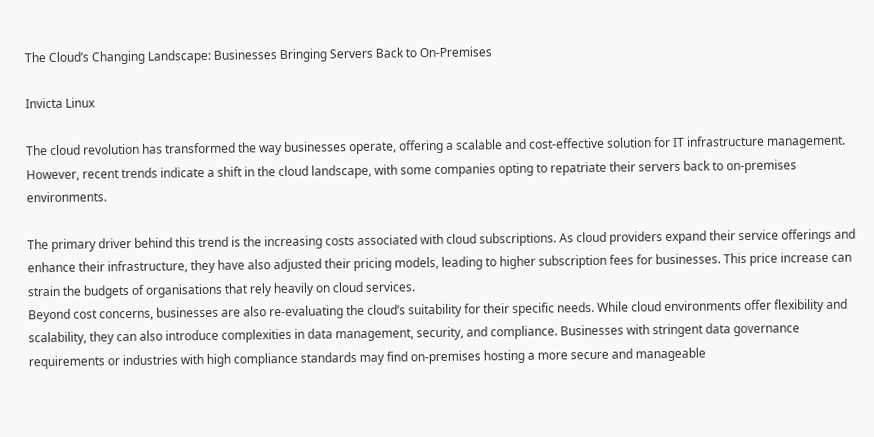The Cloud’s Changing Landscape: Businesses Bringing Servers Back to On-Premises

Invicta Linux

The cloud revolution has transformed the way businesses operate, offering a scalable and cost-effective solution for IT infrastructure management. However, recent trends indicate a shift in the cloud landscape, with some companies opting to repatriate their servers back to on-premises environments.

The primary driver behind this trend is the increasing costs associated with cloud subscriptions. As cloud providers expand their service offerings and enhance their infrastructure, they have also adjusted their pricing models, leading to higher subscription fees for businesses. This price increase can strain the budgets of organisations that rely heavily on cloud services.
Beyond cost concerns, businesses are also re-evaluating the cloud’s suitability for their specific needs. While cloud environments offer flexibility and scalability, they can also introduce complexities in data management, security, and compliance. Businesses with stringent data governance requirements or industries with high compliance standards may find on-premises hosting a more secure and manageable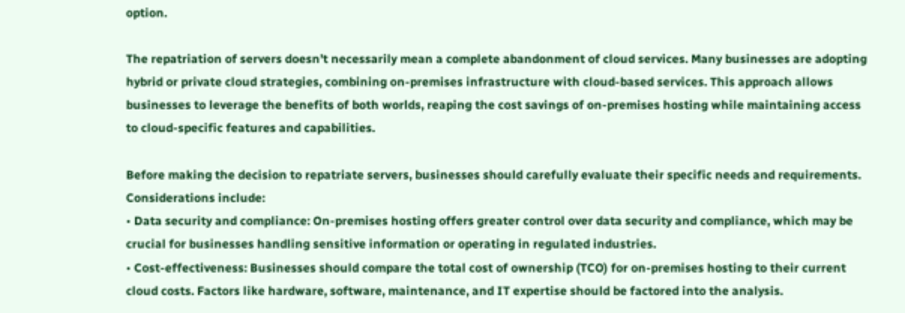option.

The repatriation of servers doesn’t necessarily mean a complete abandonment of cloud services. Many businesses are adopting hybrid or private cloud strategies, combining on-premises infrastructure with cloud-based services. This approach allows businesses to leverage the benefits of both worlds, reaping the cost savings of on-premises hosting while maintaining access to cloud-specific features and capabilities.

Before making the decision to repatriate servers, businesses should carefully evaluate their specific needs and requirements. Considerations include:
• Data security and compliance: On-premises hosting offers greater control over data security and compliance, which may be crucial for businesses handling sensitive information or operating in regulated industries.
• Cost-effectiveness: Businesses should compare the total cost of ownership (TCO) for on-premises hosting to their current cloud costs. Factors like hardware, software, maintenance, and IT expertise should be factored into the analysis.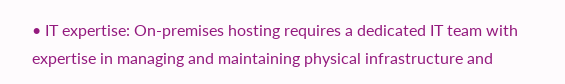• IT expertise: On-premises hosting requires a dedicated IT team with expertise in managing and maintaining physical infrastructure and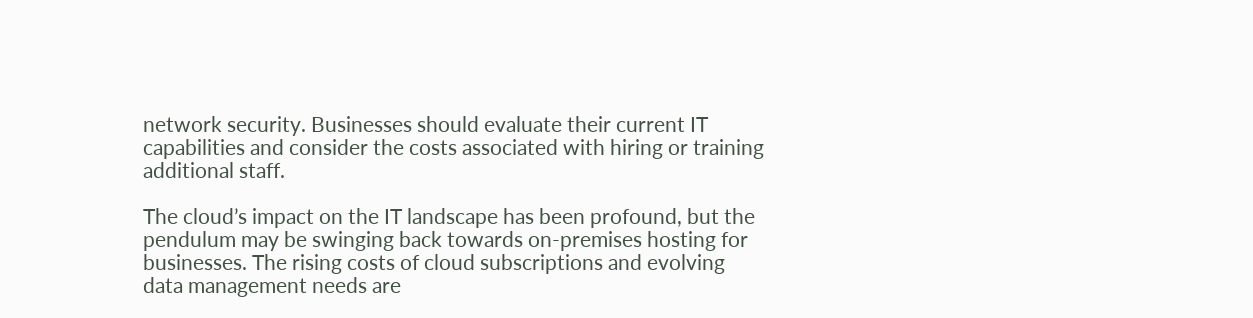network security. Businesses should evaluate their current IT capabilities and consider the costs associated with hiring or training additional staff.

The cloud’s impact on the IT landscape has been profound, but the pendulum may be swinging back towards on-premises hosting for businesses. The rising costs of cloud subscriptions and evolving data management needs are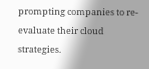prompting companies to re-evaluate their cloud strategies.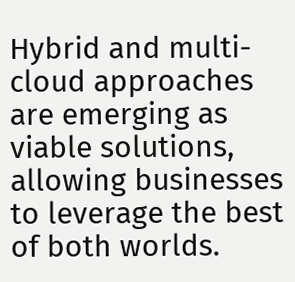Hybrid and multi-cloud approaches are emerging as viable solutions, allowing businesses to leverage the best of both worlds.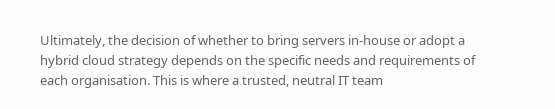Ultimately, the decision of whether to bring servers in-house or adopt a hybrid cloud strategy depends on the specific needs and requirements of each organisation. This is where a trusted, neutral IT team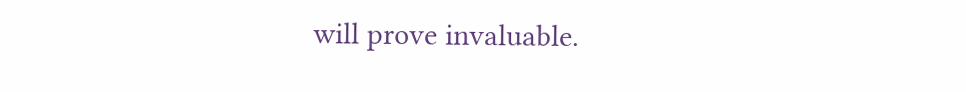will prove invaluable.